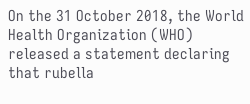On the 31 October 2018, the World Health Organization (WHO) released a statement declaring that rubella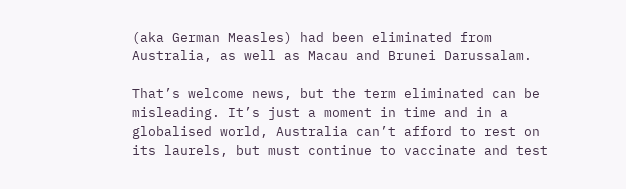(aka German Measles) had been eliminated from Australia, as well as Macau and Brunei Darussalam.

That’s welcome news, but the term eliminated can be misleading. It’s just a moment in time and in a globalised world, Australia can’t afford to rest on its laurels, but must continue to vaccinate and test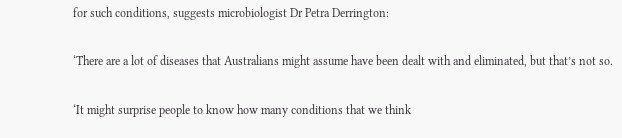for such conditions, suggests microbiologist Dr Petra Derrington:

‘There are a lot of diseases that Australians might assume have been dealt with and eliminated, but that’s not so.

‘It might surprise people to know how many conditions that we think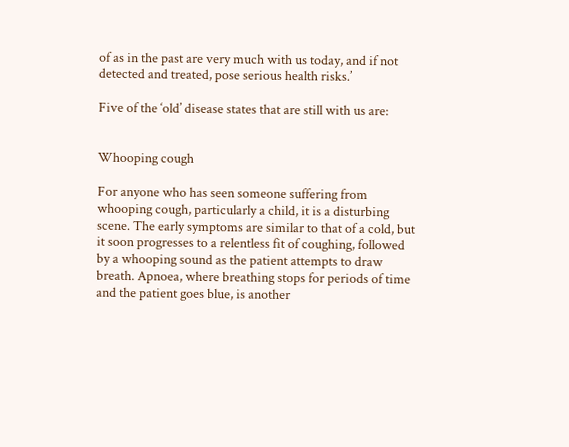of as in the past are very much with us today, and if not detected and treated, pose serious health risks.’

Five of the ‘old’ disease states that are still with us are:


Whooping cough

For anyone who has seen someone suffering from whooping cough, particularly a child, it is a disturbing scene. The early symptoms are similar to that of a cold, but it soon progresses to a relentless fit of coughing, followed by a whooping sound as the patient attempts to draw breath. Apnoea, where breathing stops for periods of time and the patient goes blue, is another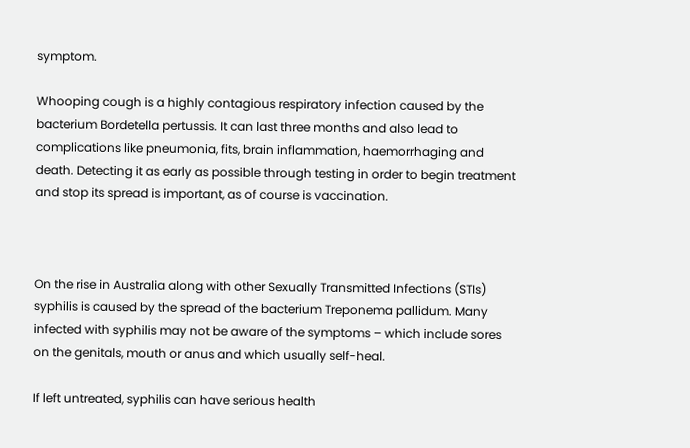symptom.

Whooping cough is a highly contagious respiratory infection caused by the bacterium Bordetella pertussis. It can last three months and also lead to complications like pneumonia, fits, brain inflammation, haemorrhaging and death. Detecting it as early as possible through testing in order to begin treatment and stop its spread is important, as of course is vaccination.



On the rise in Australia along with other Sexually Transmitted Infections (STIs) syphilis is caused by the spread of the bacterium Treponema pallidum. Many infected with syphilis may not be aware of the symptoms – which include sores on the genitals, mouth or anus and which usually self-heal.

If left untreated, syphilis can have serious health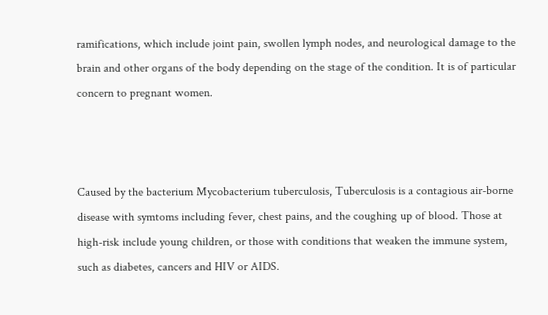ramifications, which include joint pain, swollen lymph nodes, and neurological damage to the brain and other organs of the body depending on the stage of the condition. It is of particular concern to pregnant women.



Caused by the bacterium Mycobacterium tuberculosis, Tuberculosis is a contagious air-borne disease with symtoms including fever, chest pains, and the coughing up of blood. Those at high-risk include young children, or those with conditions that weaken the immune system, such as diabetes, cancers and HIV or AIDS.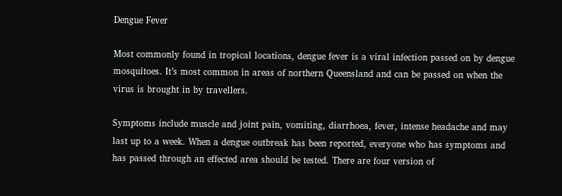Dengue Fever

Most commonly found in tropical locations, dengue fever is a viral infection passed on by dengue mosquitoes. It’s most common in areas of northern Queensland and can be passed on when the virus is brought in by travellers.

Symptoms include muscle and joint pain, vomiting, diarrhoea, fever, intense headache and may last up to a week. When a dengue outbreak has been reported, everyone who has symptoms and has passed through an effected area should be tested. There are four version of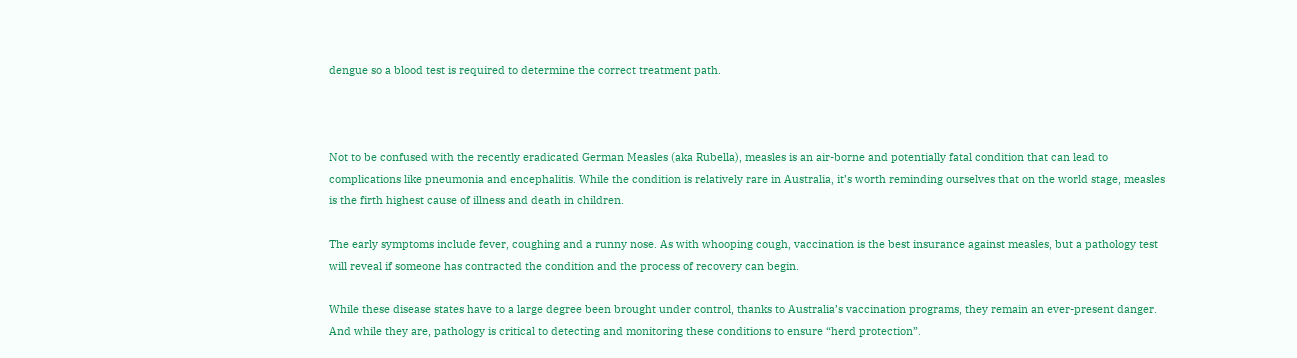dengue so a blood test is required to determine the correct treatment path.



Not to be confused with the recently eradicated German Measles (aka Rubella), measles is an air-borne and potentially fatal condition that can lead to complications like pneumonia and encephalitis. While the condition is relatively rare in Australia, it’s worth reminding ourselves that on the world stage, measles is the firth highest cause of illness and death in children.

The early symptoms include fever, coughing and a runny nose. As with whooping cough, vaccination is the best insurance against measles, but a pathology test will reveal if someone has contracted the condition and the process of recovery can begin.

While these disease states have to a large degree been brought under control, thanks to Australia’s vaccination programs, they remain an ever-present danger. And while they are, pathology is critical to detecting and monitoring these conditions to ensure “herd protection”.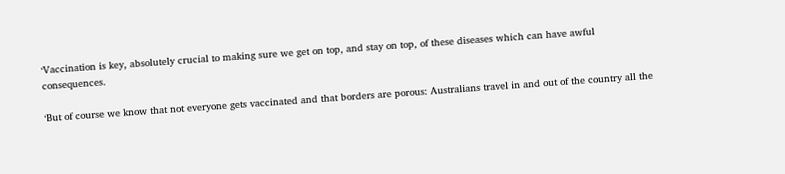‘Vaccination is key, absolutely crucial to making sure we get on top, and stay on top, of these diseases which can have awful consequences.

‘But of course we know that not everyone gets vaccinated and that borders are porous: Australians travel in and out of the country all the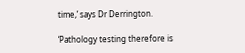time,’ says Dr Derrington.

‘Pathology testing therefore is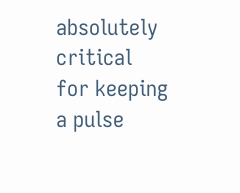absolutely critical for keeping a pulse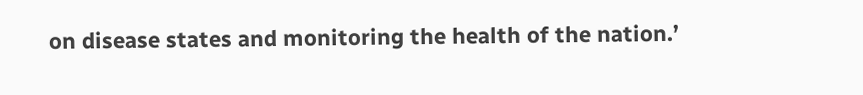on disease states and monitoring the health of the nation.’